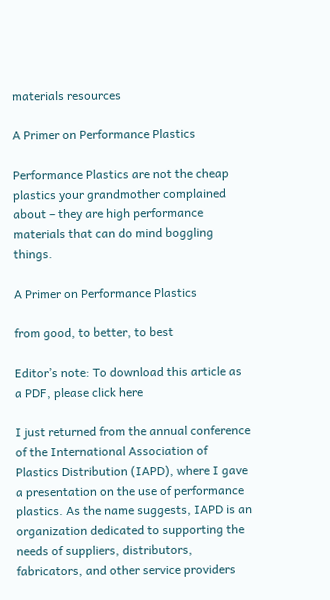materials resources

A Primer on Performance Plastics

Performance Plastics are not the cheap plastics your grandmother complained about – they are high performance materials that can do mind boggling things.

A Primer on Performance Plastics

from good, to better, to best

Editor’s note: To download this article as a PDF, please click here

I just returned from the annual conference of the International Association of Plastics Distribution (IAPD), where I gave a presentation on the use of performance plastics. As the name suggests, IAPD is an organization dedicated to supporting the needs of suppliers, distributors, fabricators, and other service providers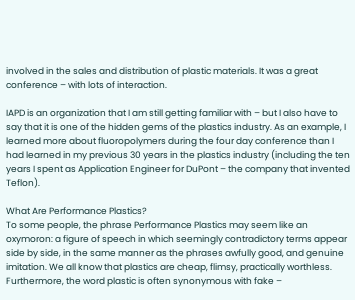involved in the sales and distribution of plastic materials. It was a great conference – with lots of interaction.

IAPD is an organization that I am still getting familiar with – but I also have to say that it is one of the hidden gems of the plastics industry. As an example, I learned more about fluoropolymers during the four day conference than I had learned in my previous 30 years in the plastics industry (including the ten years I spent as Application Engineer for DuPont – the company that invented Teflon).

What Are Performance Plastics?
To some people, the phrase Performance Plastics may seem like an oxymoron: a figure of speech in which seemingly contradictory terms appear side by side, in the same manner as the phrases awfully good, and genuine imitation. We all know that plastics are cheap, flimsy, practically worthless. Furthermore, the word plastic is often synonymous with fake –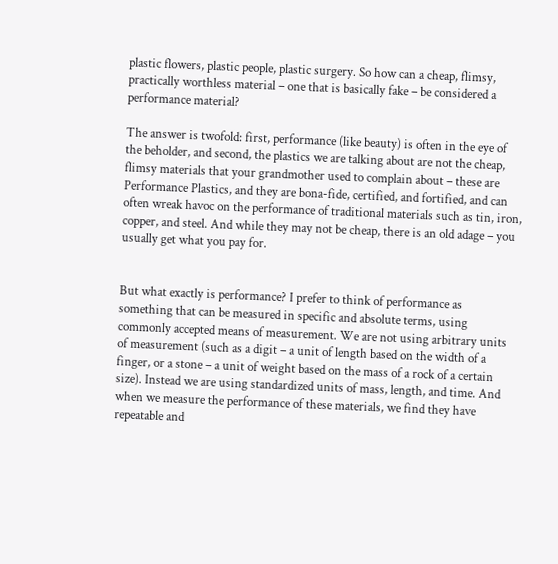plastic flowers, plastic people, plastic surgery. So how can a cheap, flimsy, practically worthless material – one that is basically fake – be considered a performance material?

The answer is twofold: first, performance (like beauty) is often in the eye of the beholder, and second, the plastics we are talking about are not the cheap, flimsy materials that your grandmother used to complain about – these are Performance Plastics, and they are bona-fide, certified, and fortified, and can often wreak havoc on the performance of traditional materials such as tin, iron, copper, and steel. And while they may not be cheap, there is an old adage – you usually get what you pay for.


But what exactly is performance? I prefer to think of performance as something that can be measured in specific and absolute terms, using commonly accepted means of measurement. We are not using arbitrary units of measurement (such as a digit – a unit of length based on the width of a finger, or a stone – a unit of weight based on the mass of a rock of a certain size). Instead we are using standardized units of mass, length, and time. And when we measure the performance of these materials, we find they have repeatable and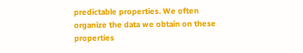predictable properties. We often organize the data we obtain on these properties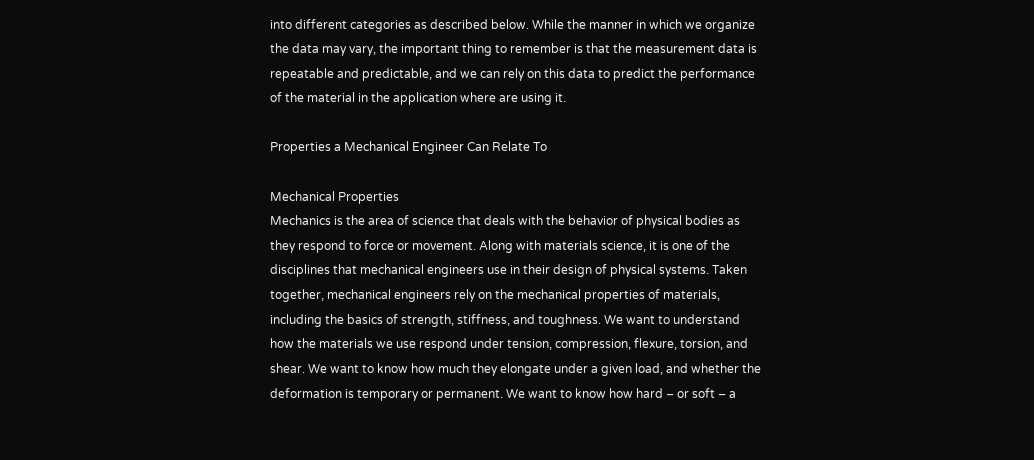into different categories as described below. While the manner in which we organize the data may vary, the important thing to remember is that the measurement data is repeatable and predictable, and we can rely on this data to predict the performance of the material in the application where are using it.

Properties a Mechanical Engineer Can Relate To

Mechanical Properties
Mechanics is the area of science that deals with the behavior of physical bodies as they respond to force or movement. Along with materials science, it is one of the disciplines that mechanical engineers use in their design of physical systems. Taken together, mechanical engineers rely on the mechanical properties of materials, including the basics of strength, stiffness, and toughness. We want to understand how the materials we use respond under tension, compression, flexure, torsion, and shear. We want to know how much they elongate under a given load, and whether the deformation is temporary or permanent. We want to know how hard – or soft – a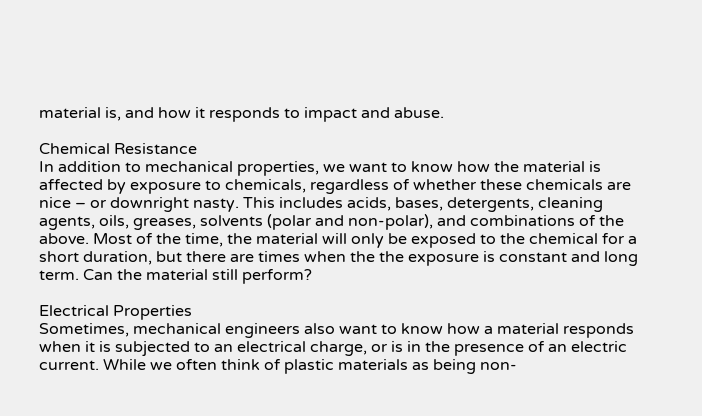material is, and how it responds to impact and abuse.

Chemical Resistance
In addition to mechanical properties, we want to know how the material is affected by exposure to chemicals, regardless of whether these chemicals are nice – or downright nasty. This includes acids, bases, detergents, cleaning agents, oils, greases, solvents (polar and non-polar), and combinations of the above. Most of the time, the material will only be exposed to the chemical for a short duration, but there are times when the the exposure is constant and long term. Can the material still perform?

Electrical Properties
Sometimes, mechanical engineers also want to know how a material responds when it is subjected to an electrical charge, or is in the presence of an electric current. While we often think of plastic materials as being non-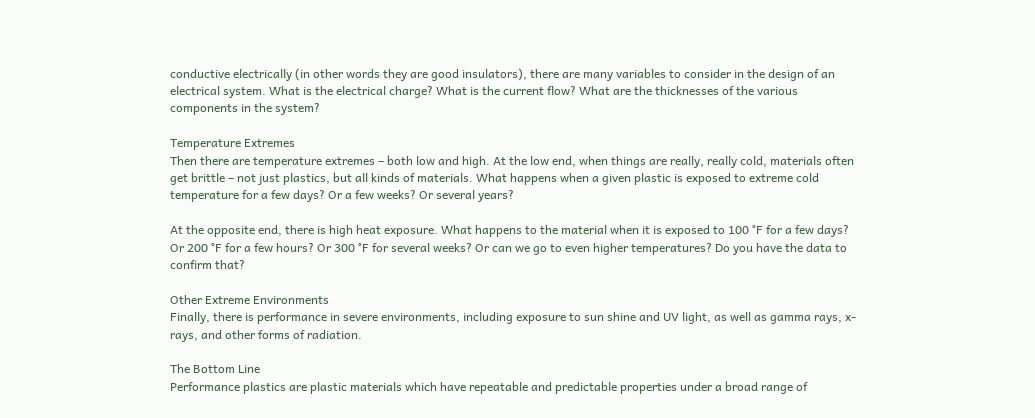conductive electrically (in other words they are good insulators), there are many variables to consider in the design of an electrical system. What is the electrical charge? What is the current flow? What are the thicknesses of the various components in the system?

Temperature Extremes
Then there are temperature extremes – both low and high. At the low end, when things are really, really cold, materials often get brittle – not just plastics, but all kinds of materials. What happens when a given plastic is exposed to extreme cold temperature for a few days? Or a few weeks? Or several years?

At the opposite end, there is high heat exposure. What happens to the material when it is exposed to 100 °F for a few days? Or 200 °F for a few hours? Or 300 °F for several weeks? Or can we go to even higher temperatures? Do you have the data to confirm that?

Other Extreme Environments
Finally, there is performance in severe environments, including exposure to sun shine and UV light, as well as gamma rays, x-rays, and other forms of radiation.

The Bottom Line
Performance plastics are plastic materials which have repeatable and predictable properties under a broad range of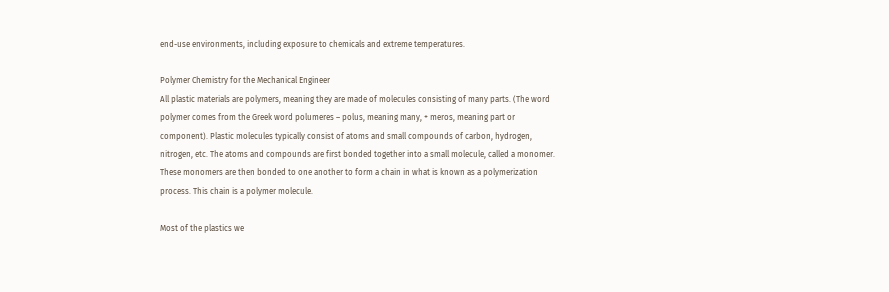end-use environments, including exposure to chemicals and extreme temperatures.

Polymer Chemistry for the Mechanical Engineer
All plastic materials are polymers, meaning they are made of molecules consisting of many parts. (The word polymer comes from the Greek word polumeres – polus, meaning many, + meros, meaning part or component). Plastic molecules typically consist of atoms and small compounds of carbon, hydrogen, nitrogen, etc. The atoms and compounds are first bonded together into a small molecule, called a monomer. These monomers are then bonded to one another to form a chain in what is known as a polymerization process. This chain is a polymer molecule.

Most of the plastics we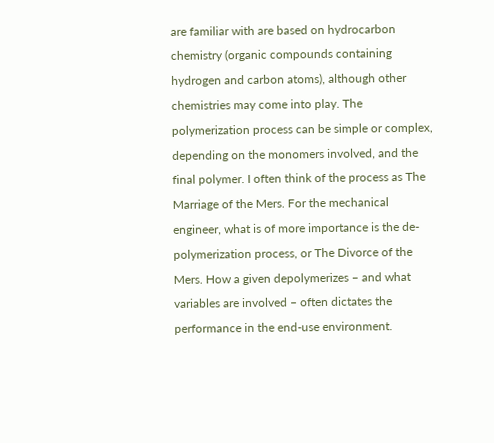are familiar with are based on hydrocarbon chemistry (organic compounds containing hydrogen and carbon atoms), although other chemistries may come into play. The polymerization process can be simple or complex, depending on the monomers involved, and the final polymer. I often think of the process as The Marriage of the Mers. For the mechanical engineer, what is of more importance is the de-polymerization process, or The Divorce of the Mers. How a given depolymerizes – and what variables are involved – often dictates the performance in the end-use environment.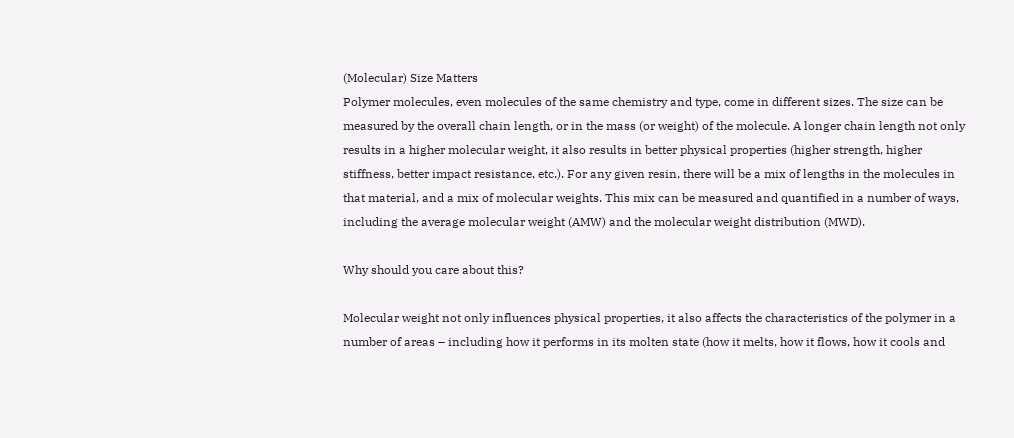(Molecular) Size Matters
Polymer molecules, even molecules of the same chemistry and type, come in different sizes. The size can be measured by the overall chain length, or in the mass (or weight) of the molecule. A longer chain length not only results in a higher molecular weight, it also results in better physical properties (higher strength, higher stiffness, better impact resistance, etc.). For any given resin, there will be a mix of lengths in the molecules in that material, and a mix of molecular weights. This mix can be measured and quantified in a number of ways, including the average molecular weight (AMW) and the molecular weight distribution (MWD).

Why should you care about this?

Molecular weight not only influences physical properties, it also affects the characteristics of the polymer in a number of areas – including how it performs in its molten state (how it melts, how it flows, how it cools and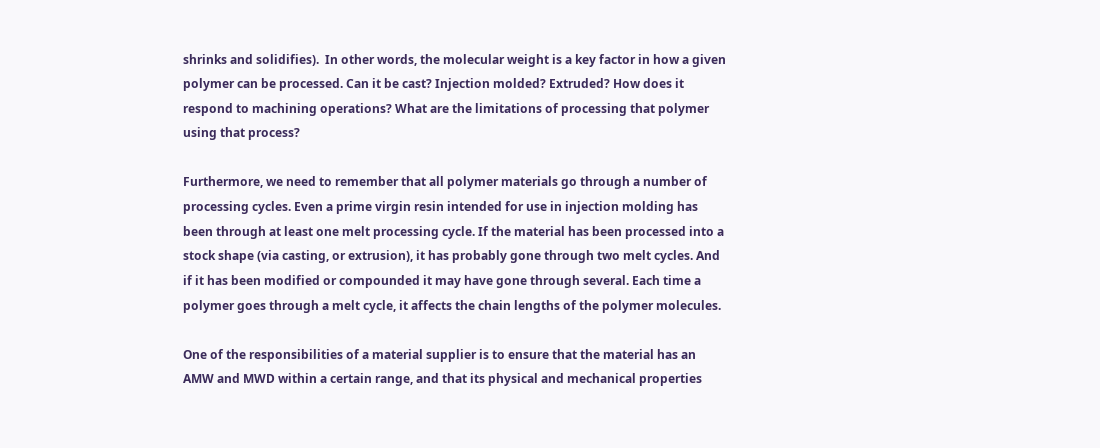shrinks and solidifies).  In other words, the molecular weight is a key factor in how a given polymer can be processed. Can it be cast? Injection molded? Extruded? How does it respond to machining operations? What are the limitations of processing that polymer using that process?

Furthermore, we need to remember that all polymer materials go through a number of processing cycles. Even a prime virgin resin intended for use in injection molding has been through at least one melt processing cycle. If the material has been processed into a stock shape (via casting, or extrusion), it has probably gone through two melt cycles. And if it has been modified or compounded it may have gone through several. Each time a polymer goes through a melt cycle, it affects the chain lengths of the polymer molecules.

One of the responsibilities of a material supplier is to ensure that the material has an AMW and MWD within a certain range, and that its physical and mechanical properties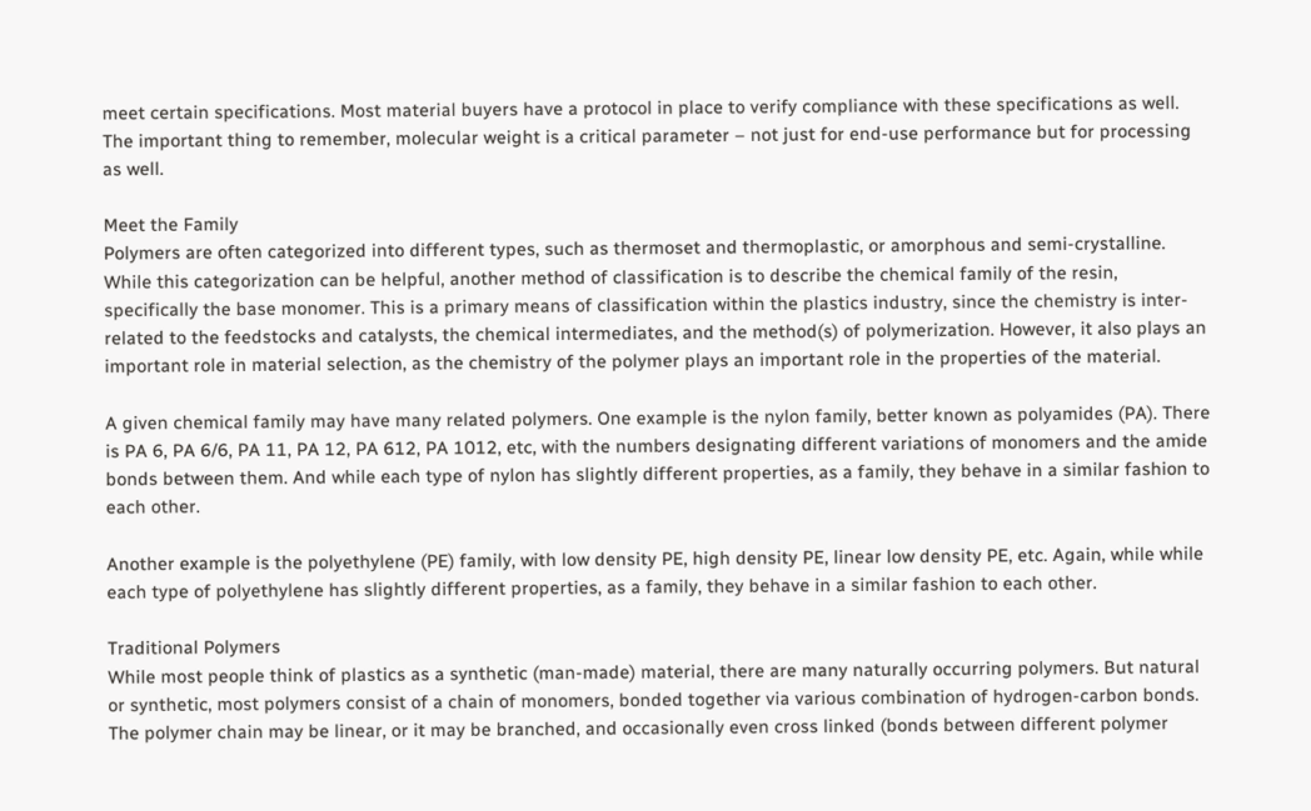meet certain specifications. Most material buyers have a protocol in place to verify compliance with these specifications as well. The important thing to remember, molecular weight is a critical parameter – not just for end-use performance but for processing as well.

Meet the Family
Polymers are often categorized into different types, such as thermoset and thermoplastic, or amorphous and semi-crystalline.  While this categorization can be helpful, another method of classification is to describe the chemical family of the resin, specifically the base monomer. This is a primary means of classification within the plastics industry, since the chemistry is inter-related to the feedstocks and catalysts, the chemical intermediates, and the method(s) of polymerization. However, it also plays an important role in material selection, as the chemistry of the polymer plays an important role in the properties of the material.

A given chemical family may have many related polymers. One example is the nylon family, better known as polyamides (PA). There is PA 6, PA 6/6, PA 11, PA 12, PA 612, PA 1012, etc, with the numbers designating different variations of monomers and the amide bonds between them. And while each type of nylon has slightly different properties, as a family, they behave in a similar fashion to each other.

Another example is the polyethylene (PE) family, with low density PE, high density PE, linear low density PE, etc. Again, while while each type of polyethylene has slightly different properties, as a family, they behave in a similar fashion to each other.

Traditional Polymers
While most people think of plastics as a synthetic (man-made) material, there are many naturally occurring polymers. But natural or synthetic, most polymers consist of a chain of monomers, bonded together via various combination of hydrogen-carbon bonds. The polymer chain may be linear, or it may be branched, and occasionally even cross linked (bonds between different polymer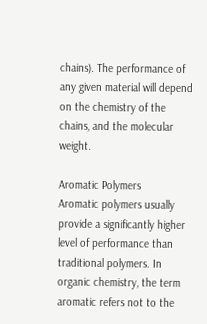chains). The performance of any given material will depend on the chemistry of the chains, and the molecular weight.

Aromatic Polymers
Aromatic polymers usually provide a significantly higher level of performance than traditional polymers. In organic chemistry, the term aromatic refers not to the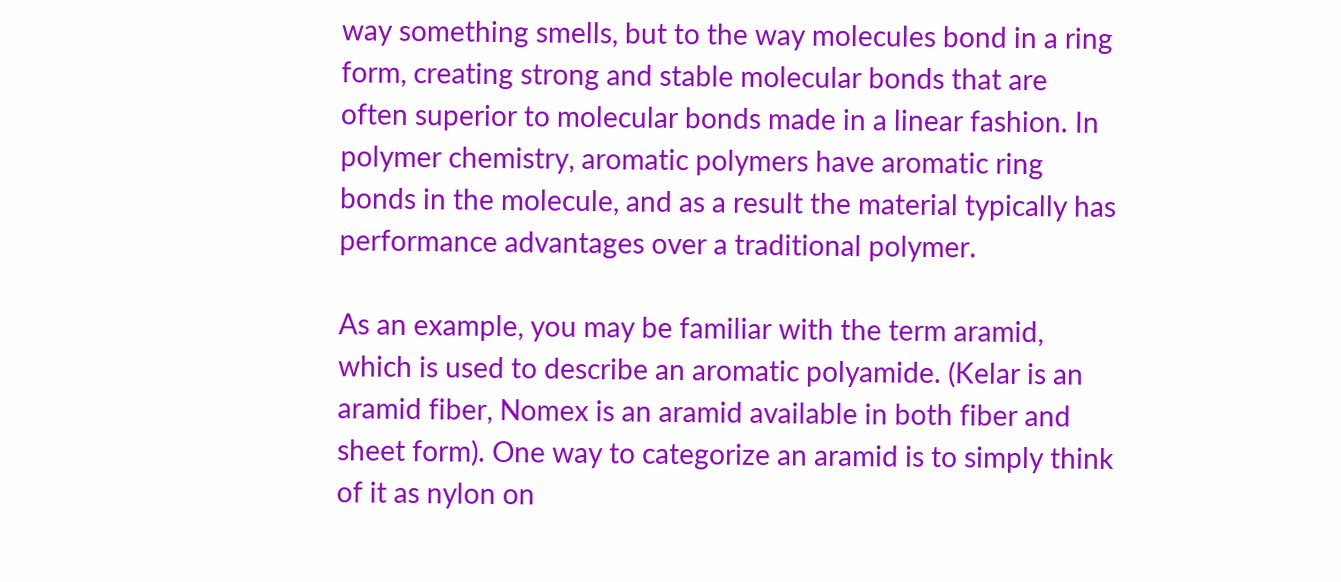way something smells, but to the way molecules bond in a ring form, creating strong and stable molecular bonds that are often superior to molecular bonds made in a linear fashion. In polymer chemistry, aromatic polymers have aromatic ring bonds in the molecule, and as a result the material typically has performance advantages over a traditional polymer.

As an example, you may be familiar with the term aramid, which is used to describe an aromatic polyamide. (Kelar is an aramid fiber, Nomex is an aramid available in both fiber and sheet form). One way to categorize an aramid is to simply think of it as nylon on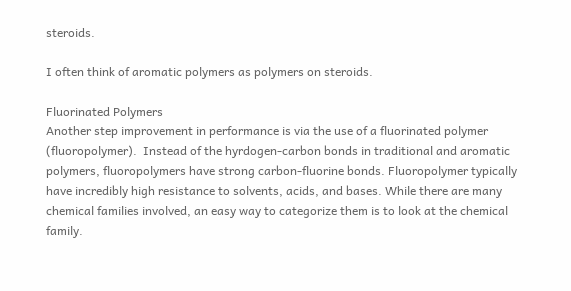steroids.

I often think of aromatic polymers as polymers on steroids.

Fluorinated Polymers
Another step improvement in performance is via the use of a fluorinated polymer (fluoropolymer).  Instead of the hyrdogen-carbon bonds in traditional and aromatic polymers, fluoropolymers have strong carbon-fluorine bonds. Fluoropolymer typically have incredibly high resistance to solvents, acids, and bases. While there are many chemical families involved, an easy way to categorize them is to look at the chemical family.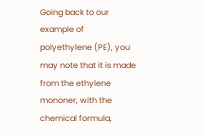Going back to our example of polyethylene (PE), you may note that it is made from the ethylene mononer, with the chemical formula,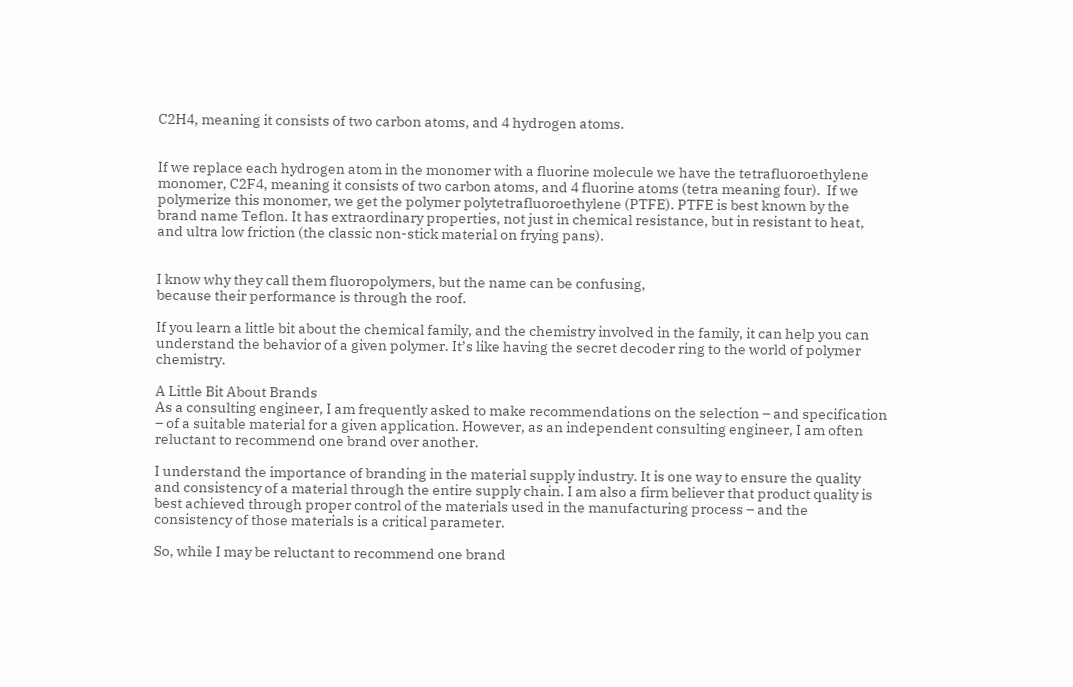C2H4, meaning it consists of two carbon atoms, and 4 hydrogen atoms.


If we replace each hydrogen atom in the monomer with a fluorine molecule we have the tetrafluoroethylene monomer, C2F4, meaning it consists of two carbon atoms, and 4 fluorine atoms (tetra meaning four).  If we polymerize this monomer, we get the polymer polytetrafluoroethylene (PTFE). PTFE is best known by the brand name Teflon. It has extraordinary properties, not just in chemical resistance, but in resistant to heat, and ultra low friction (the classic non-stick material on frying pans).


I know why they call them fluoropolymers, but the name can be confusing,
because their performance is through the roof.

If you learn a little bit about the chemical family, and the chemistry involved in the family, it can help you can understand the behavior of a given polymer. It’s like having the secret decoder ring to the world of polymer chemistry.

A Little Bit About Brands
As a consulting engineer, I am frequently asked to make recommendations on the selection – and specification – of a suitable material for a given application. However, as an independent consulting engineer, I am often reluctant to recommend one brand over another.

I understand the importance of branding in the material supply industry. It is one way to ensure the quality and consistency of a material through the entire supply chain. I am also a firm believer that product quality is best achieved through proper control of the materials used in the manufacturing process – and the consistency of those materials is a critical parameter.

So, while I may be reluctant to recommend one brand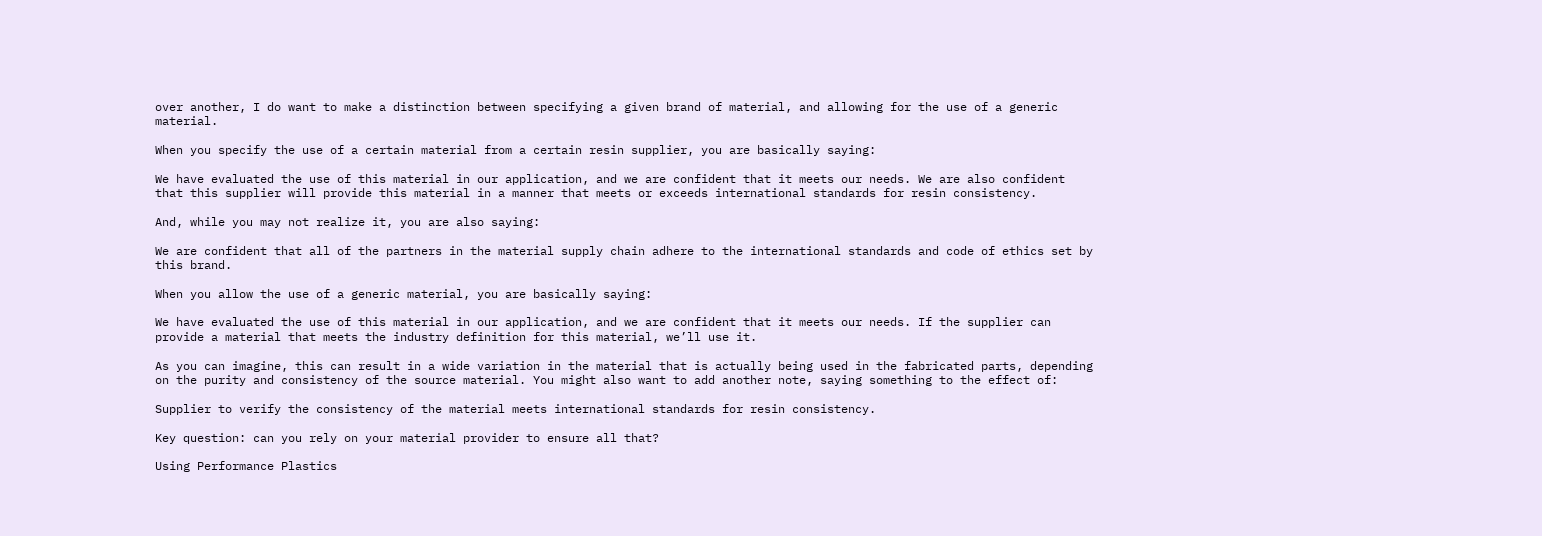over another, I do want to make a distinction between specifying a given brand of material, and allowing for the use of a generic material.

When you specify the use of a certain material from a certain resin supplier, you are basically saying:

We have evaluated the use of this material in our application, and we are confident that it meets our needs. We are also confident that this supplier will provide this material in a manner that meets or exceeds international standards for resin consistency.

And, while you may not realize it, you are also saying:

We are confident that all of the partners in the material supply chain adhere to the international standards and code of ethics set by this brand.

When you allow the use of a generic material, you are basically saying:

We have evaluated the use of this material in our application, and we are confident that it meets our needs. If the supplier can provide a material that meets the industry definition for this material, we’ll use it.

As you can imagine, this can result in a wide variation in the material that is actually being used in the fabricated parts, depending on the purity and consistency of the source material. You might also want to add another note, saying something to the effect of:

Supplier to verify the consistency of the material meets international standards for resin consistency.

Key question: can you rely on your material provider to ensure all that?

Using Performance Plastics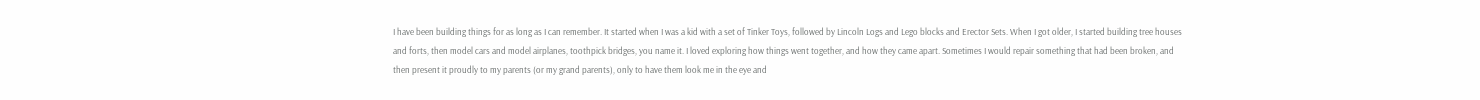I have been building things for as long as I can remember. It started when I was a kid with a set of Tinker Toys, followed by Lincoln Logs and Lego blocks and Erector Sets. When I got older, I started building tree houses and forts, then model cars and model airplanes, toothpick bridges, you name it. I loved exploring how things went together, and how they came apart. Sometimes I would repair something that had been broken, and then present it proudly to my parents (or my grand parents), only to have them look me in the eye and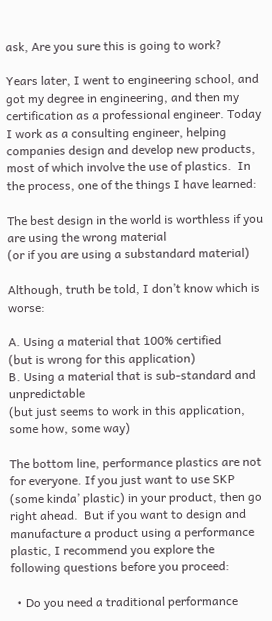ask, Are you sure this is going to work?

Years later, I went to engineering school, and got my degree in engineering, and then my certification as a professional engineer. Today I work as a consulting engineer, helping companies design and develop new products, most of which involve the use of plastics.  In the process, one of the things I have learned:

The best design in the world is worthless if you are using the wrong material
(or if you are using a substandard material)

Although, truth be told, I don’t know which is worse:

A. Using a material that 100% certified
(but is wrong for this application)
B. Using a material that is sub-standard and unpredictable
(but just seems to work in this application, some how, some way)

The bottom line, performance plastics are not for everyone. If you just want to use SKP (some kinda’ plastic) in your product, then go right ahead.  But if you want to design and manufacture a product using a performance plastic, I recommend you explore the following questions before you proceed:

  • Do you need a traditional performance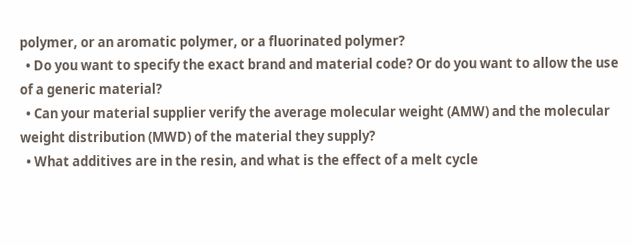polymer, or an aromatic polymer, or a fluorinated polymer?
  • Do you want to specify the exact brand and material code? Or do you want to allow the use of a generic material?
  • Can your material supplier verify the average molecular weight (AMW) and the molecular weight distribution (MWD) of the material they supply?
  • What additives are in the resin, and what is the effect of a melt cycle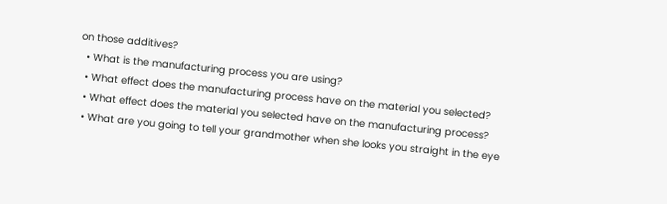on those additives?
  • What is the manufacturing process you are using?
  • What effect does the manufacturing process have on the material you selected?
  • What effect does the material you selected have on the manufacturing process?
  • What are you going to tell your grandmother when she looks you straight in the eye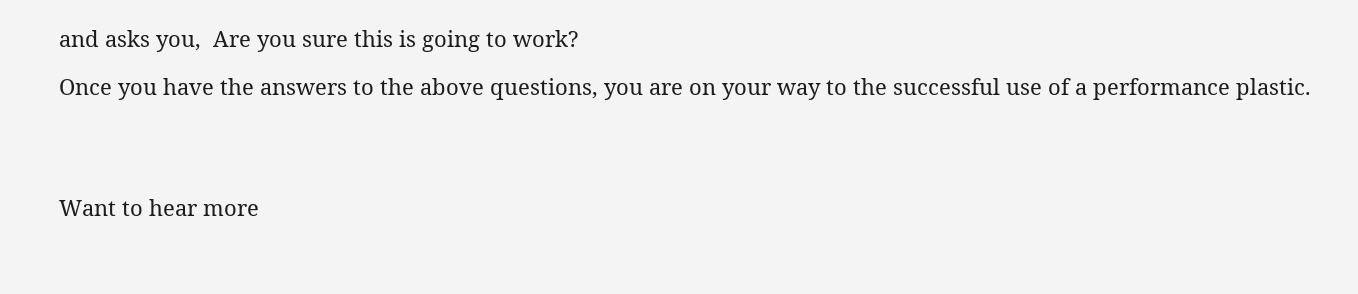and asks you,  Are you sure this is going to work?

Once you have the answers to the above questions, you are on your way to the successful use of a performance plastic.




Want to hear more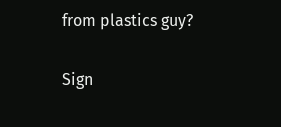from plastics guy?

Sign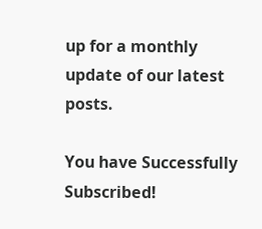up for a monthly update of our latest posts.

You have Successfully Subscribed!